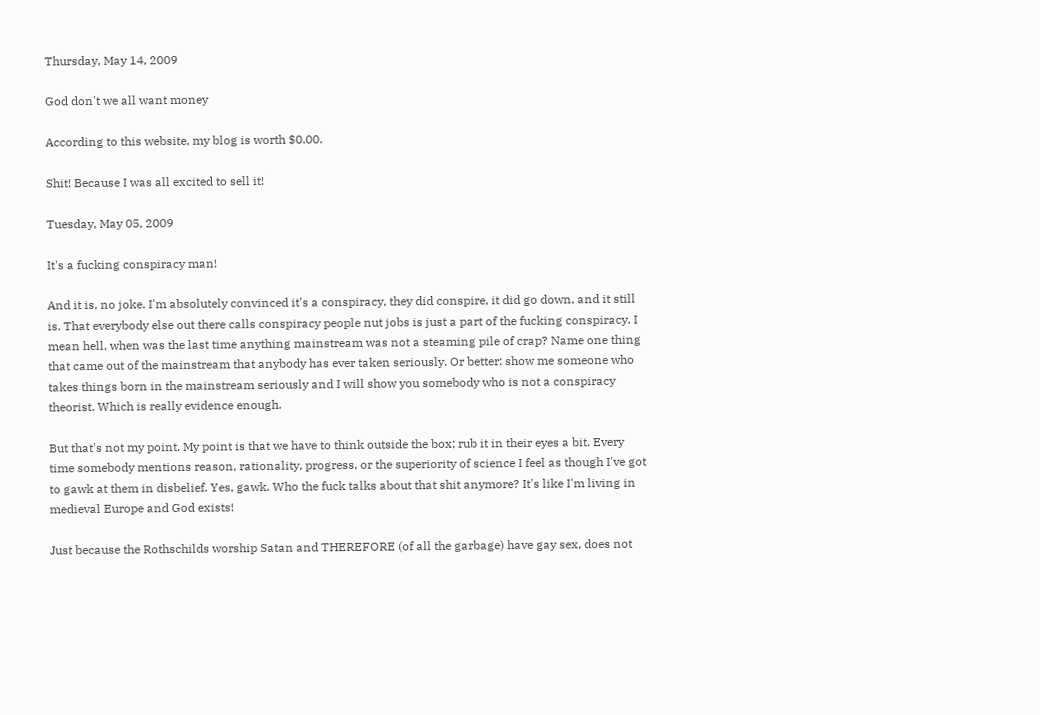Thursday, May 14, 2009

God don't we all want money

According to this website, my blog is worth $0.00.

Shit! Because I was all excited to sell it!

Tuesday, May 05, 2009

It's a fucking conspiracy man!

And it is, no joke. I'm absolutely convinced it's a conspiracy, they did conspire, it did go down, and it still is. That everybody else out there calls conspiracy people nut jobs is just a part of the fucking conspiracy. I mean hell, when was the last time anything mainstream was not a steaming pile of crap? Name one thing that came out of the mainstream that anybody has ever taken seriously. Or better: show me someone who takes things born in the mainstream seriously and I will show you somebody who is not a conspiracy theorist. Which is really evidence enough.

But that's not my point. My point is that we have to think outside the box; rub it in their eyes a bit. Every time somebody mentions reason, rationality, progress, or the superiority of science I feel as though I've got to gawk at them in disbelief. Yes, gawk. Who the fuck talks about that shit anymore? It's like I'm living in medieval Europe and God exists!

Just because the Rothschilds worship Satan and THEREFORE (of all the garbage) have gay sex, does not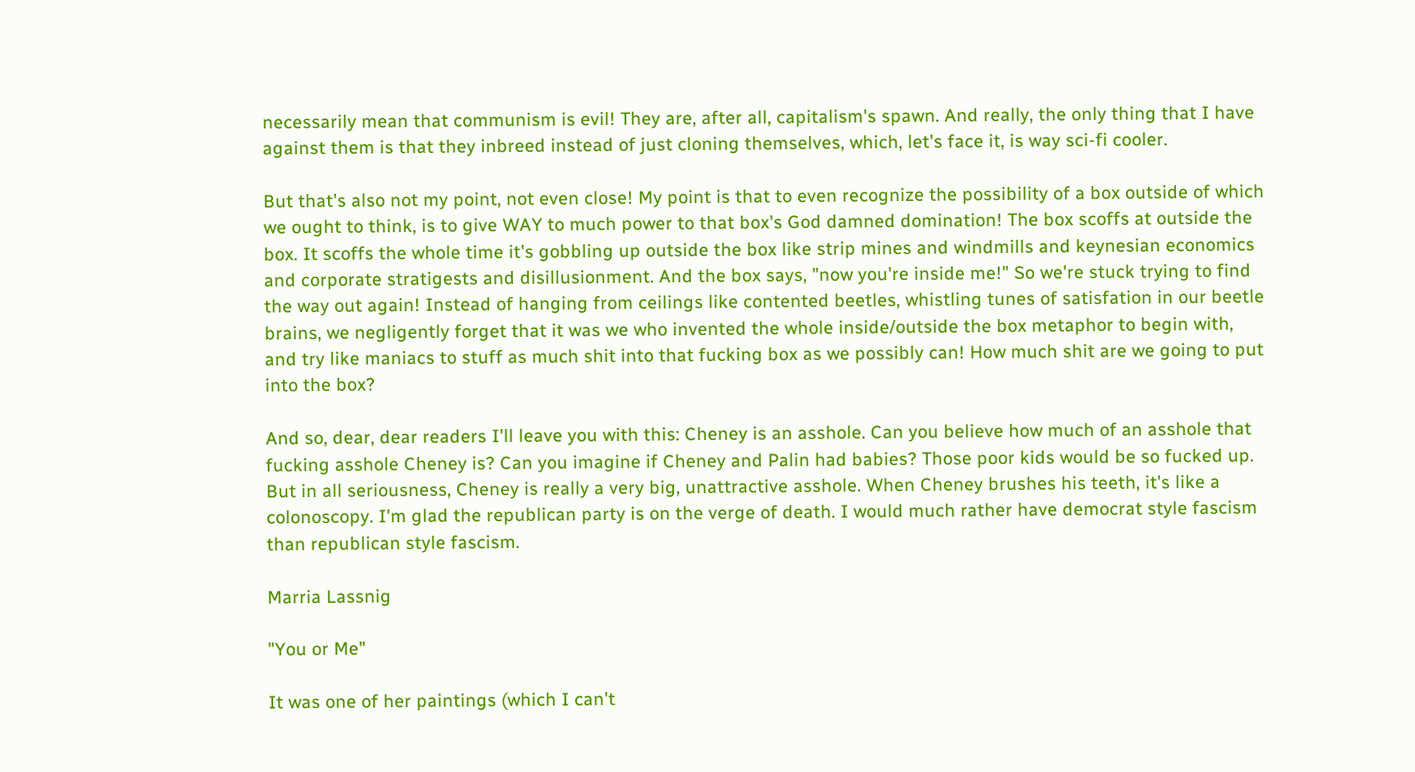necessarily mean that communism is evil! They are, after all, capitalism's spawn. And really, the only thing that I have against them is that they inbreed instead of just cloning themselves, which, let's face it, is way sci-fi cooler.

But that's also not my point, not even close! My point is that to even recognize the possibility of a box outside of which we ought to think, is to give WAY to much power to that box's God damned domination! The box scoffs at outside the box. It scoffs the whole time it's gobbling up outside the box like strip mines and windmills and keynesian economics and corporate stratigests and disillusionment. And the box says, "now you're inside me!" So we're stuck trying to find the way out again! Instead of hanging from ceilings like contented beetles, whistling tunes of satisfation in our beetle brains, we negligently forget that it was we who invented the whole inside/outside the box metaphor to begin with, and try like maniacs to stuff as much shit into that fucking box as we possibly can! How much shit are we going to put into the box?

And so, dear, dear readers I'll leave you with this: Cheney is an asshole. Can you believe how much of an asshole that fucking asshole Cheney is? Can you imagine if Cheney and Palin had babies? Those poor kids would be so fucked up. But in all seriousness, Cheney is really a very big, unattractive asshole. When Cheney brushes his teeth, it's like a colonoscopy. I'm glad the republican party is on the verge of death. I would much rather have democrat style fascism than republican style fascism.

Marria Lassnig

"You or Me"

It was one of her paintings (which I can't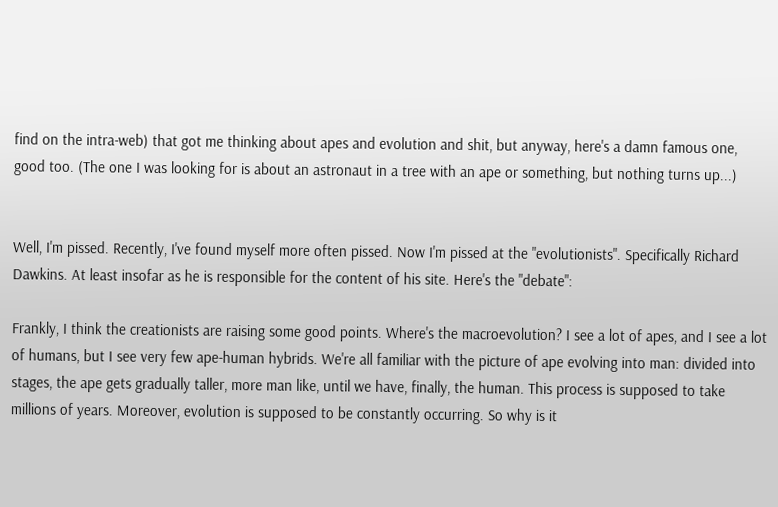find on the intra-web) that got me thinking about apes and evolution and shit, but anyway, here's a damn famous one, good too. (The one I was looking for is about an astronaut in a tree with an ape or something, but nothing turns up...)


Well, I'm pissed. Recently, I've found myself more often pissed. Now I'm pissed at the "evolutionists". Specifically Richard Dawkins. At least insofar as he is responsible for the content of his site. Here's the "debate":

Frankly, I think the creationists are raising some good points. Where's the macroevolution? I see a lot of apes, and I see a lot of humans, but I see very few ape-human hybrids. We're all familiar with the picture of ape evolving into man: divided into stages, the ape gets gradually taller, more man like, until we have, finally, the human. This process is supposed to take millions of years. Moreover, evolution is supposed to be constantly occurring. So why is it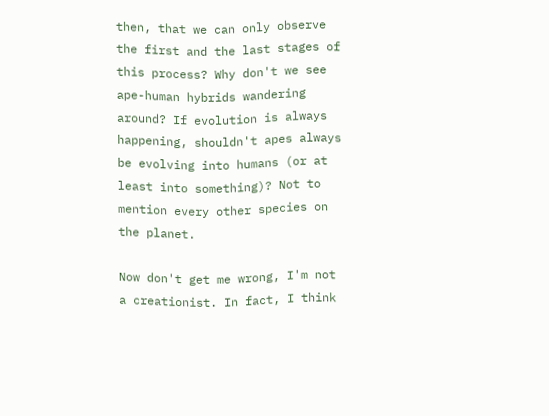then, that we can only observe the first and the last stages of this process? Why don't we see ape-human hybrids wandering around? If evolution is always happening, shouldn't apes always be evolving into humans (or at least into something)? Not to mention every other species on the planet.

Now don't get me wrong, I'm not a creationist. In fact, I think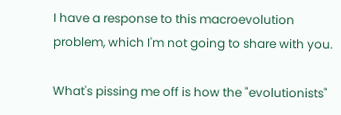I have a response to this macroevolution problem, which I'm not going to share with you.

What's pissing me off is how the "evolutionists"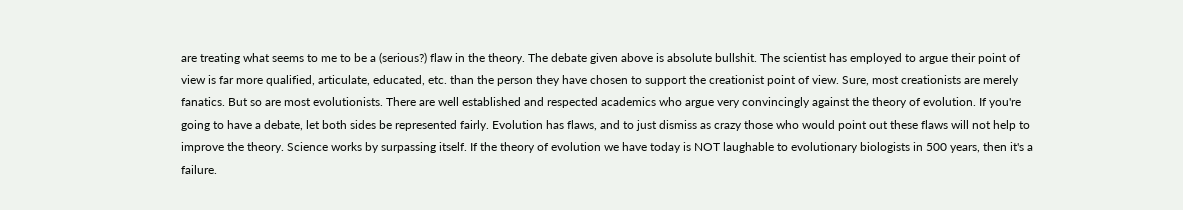are treating what seems to me to be a (serious?) flaw in the theory. The debate given above is absolute bullshit. The scientist has employed to argue their point of view is far more qualified, articulate, educated, etc. than the person they have chosen to support the creationist point of view. Sure, most creationists are merely fanatics. But so are most evolutionists. There are well established and respected academics who argue very convincingly against the theory of evolution. If you're going to have a debate, let both sides be represented fairly. Evolution has flaws, and to just dismiss as crazy those who would point out these flaws will not help to improve the theory. Science works by surpassing itself. If the theory of evolution we have today is NOT laughable to evolutionary biologists in 500 years, then it's a failure.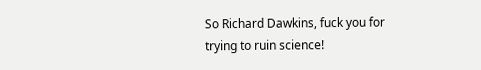So Richard Dawkins, fuck you for trying to ruin science!